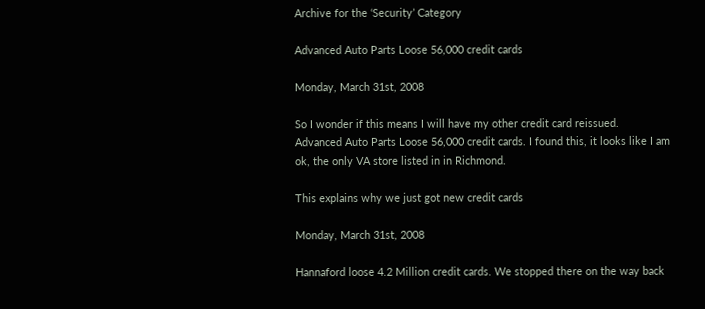Archive for the ‘Security’ Category

Advanced Auto Parts Loose 56,000 credit cards

Monday, March 31st, 2008

So I wonder if this means I will have my other credit card reissued.
Advanced Auto Parts Loose 56,000 credit cards. I found this, it looks like I am ok, the only VA store listed in in Richmond.

This explains why we just got new credit cards

Monday, March 31st, 2008

Hannaford loose 4.2 Million credit cards. We stopped there on the way back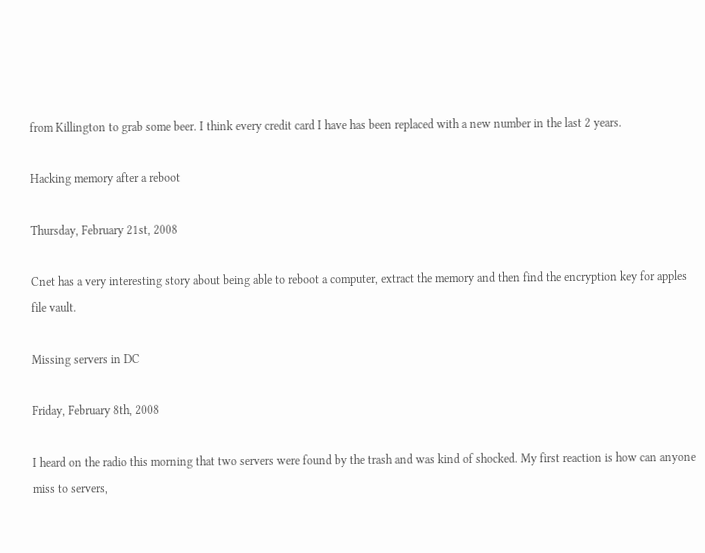from Killington to grab some beer. I think every credit card I have has been replaced with a new number in the last 2 years.

Hacking memory after a reboot

Thursday, February 21st, 2008

Cnet has a very interesting story about being able to reboot a computer, extract the memory and then find the encryption key for apples file vault.

Missing servers in DC

Friday, February 8th, 2008

I heard on the radio this morning that two servers were found by the trash and was kind of shocked. My first reaction is how can anyone miss to servers,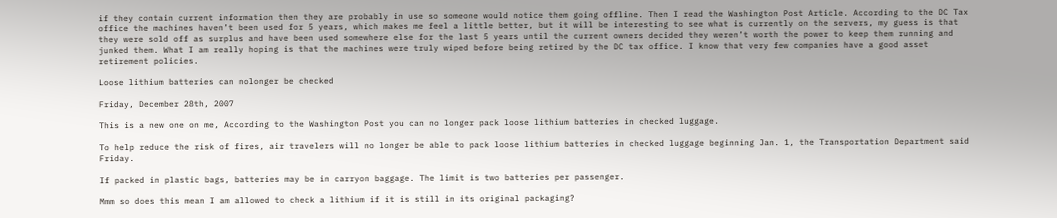if they contain current information then they are probably in use so someone would notice them going offline. Then I read the Washington Post Article. According to the DC Tax office the machines haven’t been used for 5 years, which makes me feel a little better, but it will be interesting to see what is currently on the servers, my guess is that they were sold off as surplus and have been used somewhere else for the last 5 years until the current owners decided they weren’t worth the power to keep them running and junked them. What I am really hoping is that the machines were truly wiped before being retired by the DC tax office. I know that very few companies have a good asset retirement policies.

Loose lithium batteries can nolonger be checked

Friday, December 28th, 2007

This is a new one on me, According to the Washington Post you can no longer pack loose lithium batteries in checked luggage.

To help reduce the risk of fires, air travelers will no longer be able to pack loose lithium batteries in checked luggage beginning Jan. 1, the Transportation Department said Friday.

If packed in plastic bags, batteries may be in carryon baggage. The limit is two batteries per passenger.

Mmm so does this mean I am allowed to check a lithium if it is still in its original packaging?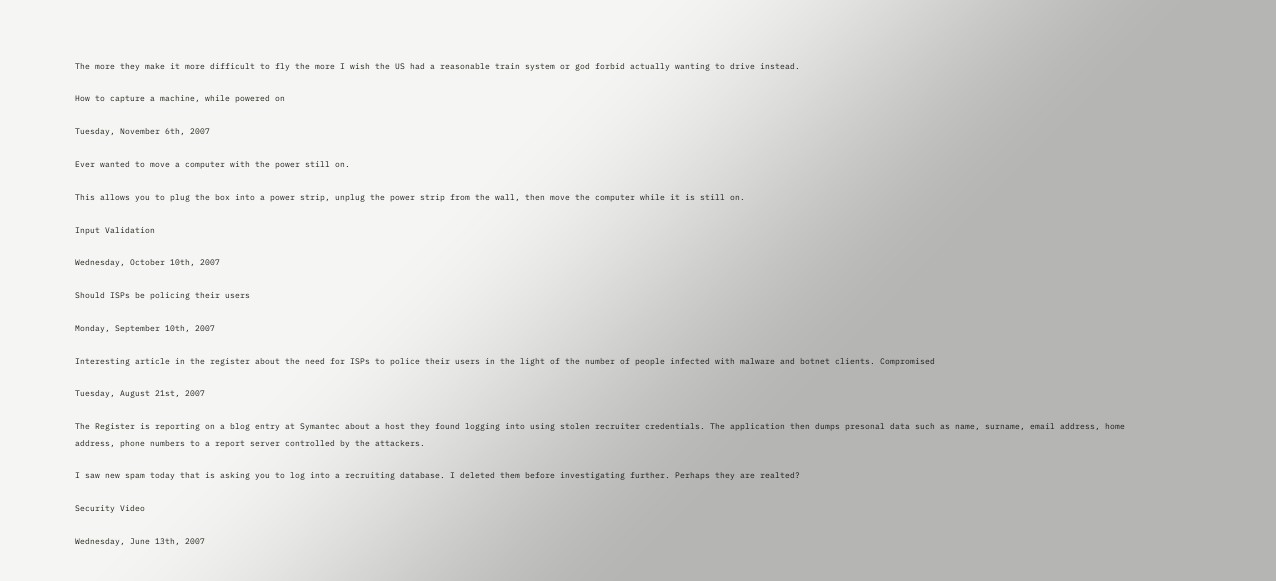The more they make it more difficult to fly the more I wish the US had a reasonable train system or god forbid actually wanting to drive instead.

How to capture a machine, while powered on

Tuesday, November 6th, 2007

Ever wanted to move a computer with the power still on.

This allows you to plug the box into a power strip, unplug the power strip from the wall, then move the computer while it is still on.

Input Validation

Wednesday, October 10th, 2007

Should ISPs be policing their users

Monday, September 10th, 2007

Interesting article in the register about the need for ISPs to police their users in the light of the number of people infected with malware and botnet clients. Compromised

Tuesday, August 21st, 2007

The Register is reporting on a blog entry at Symantec about a host they found logging into using stolen recruiter credentials. The application then dumps presonal data such as name, surname, email address, home address, phone numbers to a report server controlled by the attackers.

I saw new spam today that is asking you to log into a recruiting database. I deleted them before investigating further. Perhaps they are realted?

Security Video

Wednesday, June 13th, 2007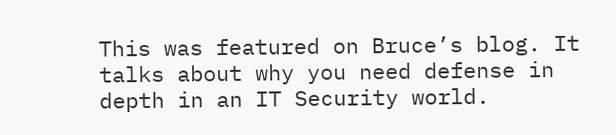This was featured on Bruce’s blog. It talks about why you need defense in depth in an IT Security world.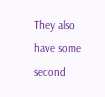They also have some second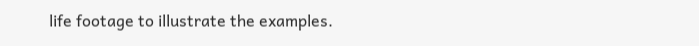life footage to illustrate the examples.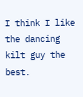I think I like the dancing kilt guy the best.